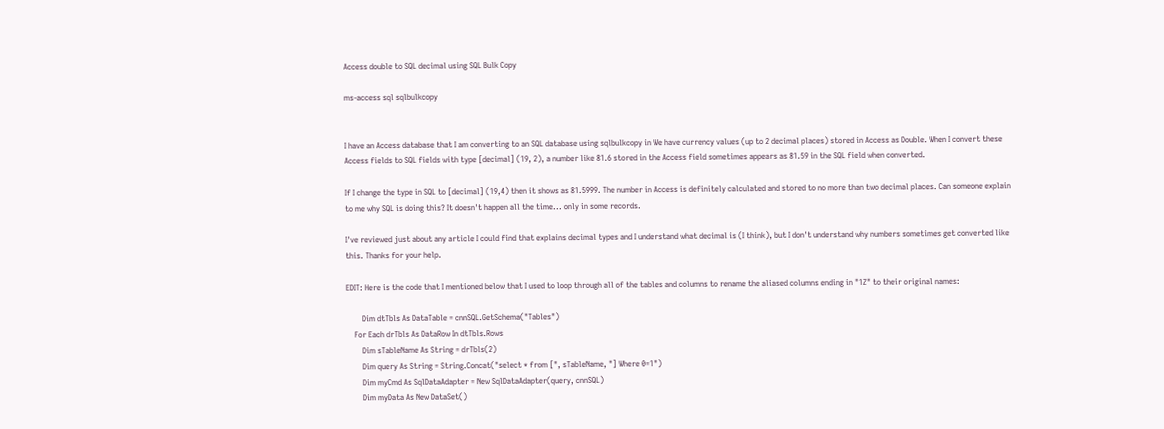Access double to SQL decimal using SQL Bulk Copy

ms-access sql sqlbulkcopy


I have an Access database that I am converting to an SQL database using sqlbulkcopy in We have currency values (up to 2 decimal places) stored in Access as Double. When I convert these Access fields to SQL fields with type [decimal] (19, 2), a number like 81.6 stored in the Access field sometimes appears as 81.59 in the SQL field when converted.

If I change the type in SQL to [decimal] (19,4) then it shows as 81.5999. The number in Access is definitely calculated and stored to no more than two decimal places. Can someone explain to me why SQL is doing this? It doesn't happen all the time... only in some records.

I've reviewed just about any article I could find that explains decimal types and I understand what decimal is (I think), but I don't understand why numbers sometimes get converted like this. Thanks for your help.

EDIT: Here is the code that I mentioned below that I used to loop through all of the tables and columns to rename the aliased columns ending in "1Z" to their original names:

        Dim dtTbls As DataTable = cnnSQL.GetSchema("Tables")
    For Each drTbls As DataRow In dtTbls.Rows
        Dim sTableName As String = drTbls(2)
        Dim query As String = String.Concat("select * from [", sTableName, "] Where 0=1")
        Dim myCmd As SqlDataAdapter = New SqlDataAdapter(query, cnnSQL)
        Dim myData As New DataSet()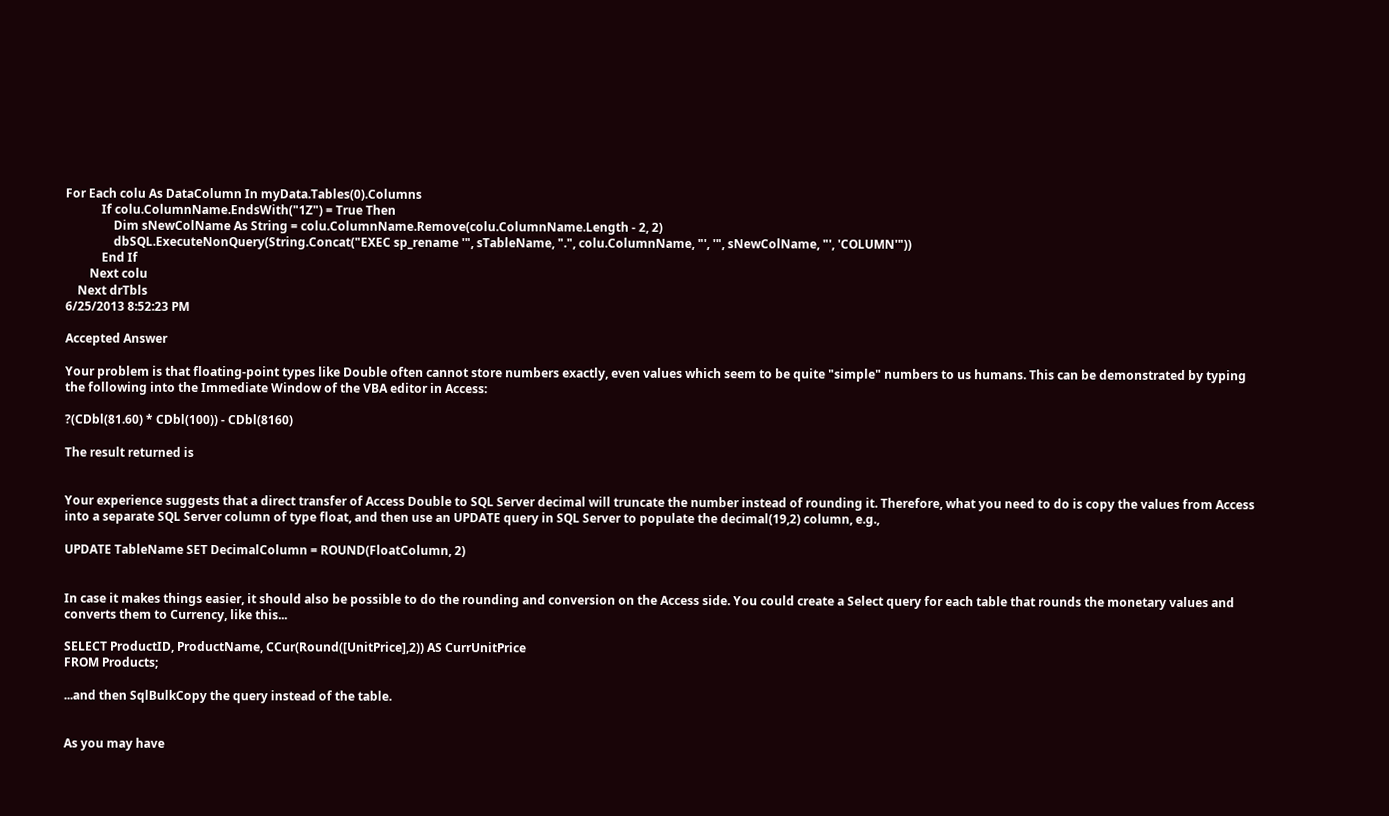For Each colu As DataColumn In myData.Tables(0).Columns
            If colu.ColumnName.EndsWith("1Z") = True Then
                Dim sNewColName As String = colu.ColumnName.Remove(colu.ColumnName.Length - 2, 2)
                dbSQL.ExecuteNonQuery(String.Concat("EXEC sp_rename '", sTableName, ".", colu.ColumnName, "', '", sNewColName, "', 'COLUMN'"))
            End If
        Next colu
    Next drTbls
6/25/2013 8:52:23 PM

Accepted Answer

Your problem is that floating-point types like Double often cannot store numbers exactly, even values which seem to be quite "simple" numbers to us humans. This can be demonstrated by typing the following into the Immediate Window of the VBA editor in Access:

?(CDbl(81.60) * CDbl(100)) - CDbl(8160)

The result returned is


Your experience suggests that a direct transfer of Access Double to SQL Server decimal will truncate the number instead of rounding it. Therefore, what you need to do is copy the values from Access into a separate SQL Server column of type float, and then use an UPDATE query in SQL Server to populate the decimal(19,2) column, e.g.,

UPDATE TableName SET DecimalColumn = ROUND(FloatColumn, 2)


In case it makes things easier, it should also be possible to do the rounding and conversion on the Access side. You could create a Select query for each table that rounds the monetary values and converts them to Currency, like this...

SELECT ProductID, ProductName, CCur(Round([UnitPrice],2)) AS CurrUnitPrice
FROM Products;

...and then SqlBulkCopy the query instead of the table.


As you may have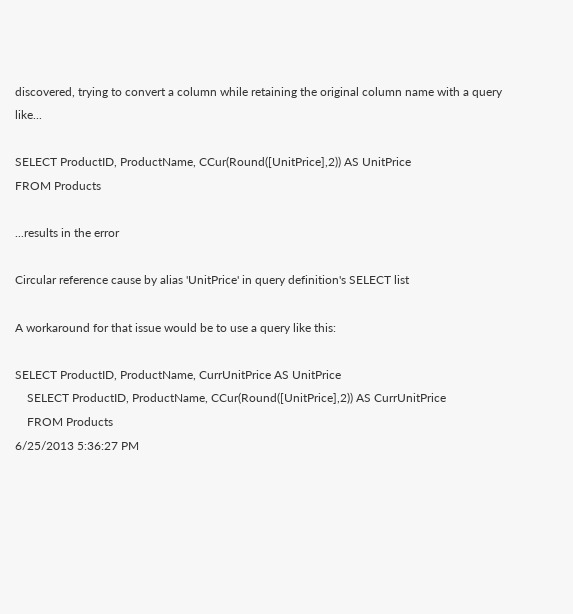discovered, trying to convert a column while retaining the original column name with a query like...

SELECT ProductID, ProductName, CCur(Round([UnitPrice],2)) AS UnitPrice
FROM Products

...results in the error

Circular reference cause by alias 'UnitPrice' in query definition's SELECT list

A workaround for that issue would be to use a query like this:

SELECT ProductID, ProductName, CurrUnitPrice AS UnitPrice
    SELECT ProductID, ProductName, CCur(Round([UnitPrice],2)) AS CurrUnitPrice
    FROM Products
6/25/2013 5:36:27 PM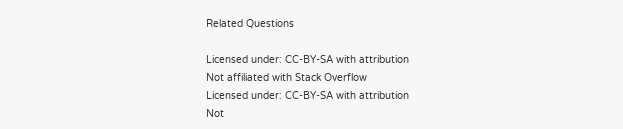Related Questions

Licensed under: CC-BY-SA with attribution
Not affiliated with Stack Overflow
Licensed under: CC-BY-SA with attribution
Not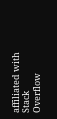affiliated with Stack Overflow